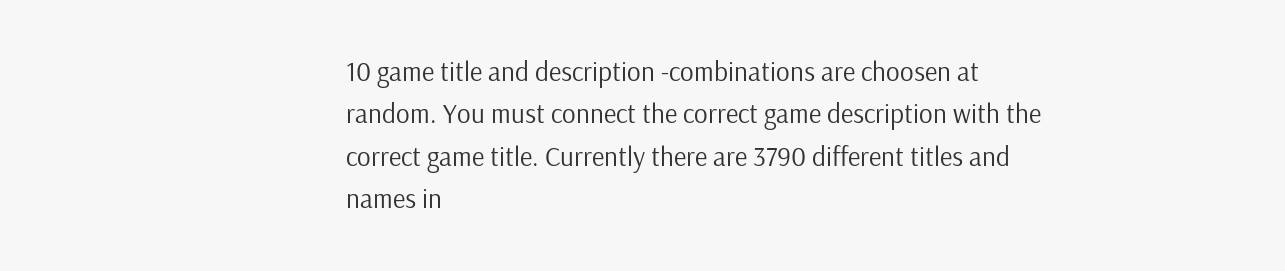10 game title and description -combinations are choosen at random. You must connect the correct game description with the correct game title. Currently there are 3790 different titles and names in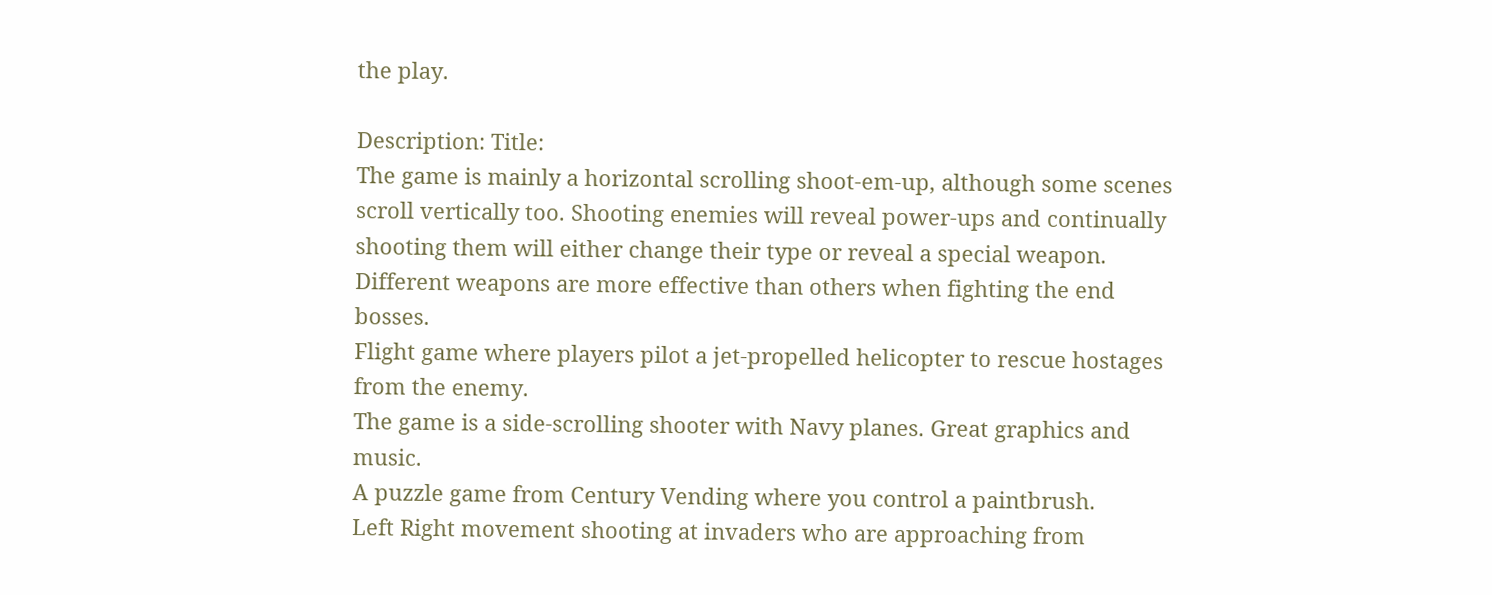the play.

Description: Title:
The game is mainly a horizontal scrolling shoot-em-up, although some scenes scroll vertically too. Shooting enemies will reveal power-ups and continually shooting them will either change their type or reveal a special weapon. Different weapons are more effective than others when fighting the end bosses.
Flight game where players pilot a jet-propelled helicopter to rescue hostages from the enemy.
The game is a side-scrolling shooter with Navy planes. Great graphics and music.
A puzzle game from Century Vending where you control a paintbrush.
Left Right movement shooting at invaders who are approaching from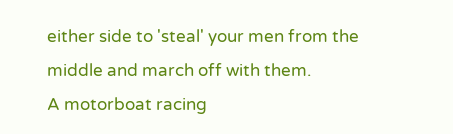either side to 'steal' your men from the middle and march off with them.
A motorboat racing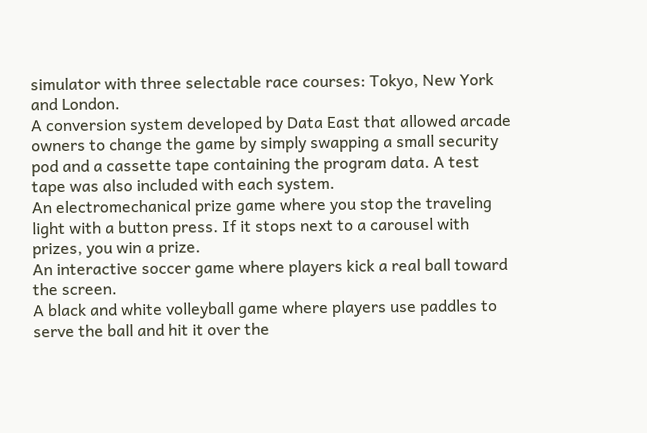simulator with three selectable race courses: Tokyo, New York and London.
A conversion system developed by Data East that allowed arcade owners to change the game by simply swapping a small security pod and a cassette tape containing the program data. A test tape was also included with each system.
An electromechanical prize game where you stop the traveling light with a button press. If it stops next to a carousel with prizes, you win a prize.
An interactive soccer game where players kick a real ball toward the screen.
A black and white volleyball game where players use paddles to serve the ball and hit it over the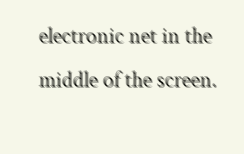electronic net in the middle of the screen.